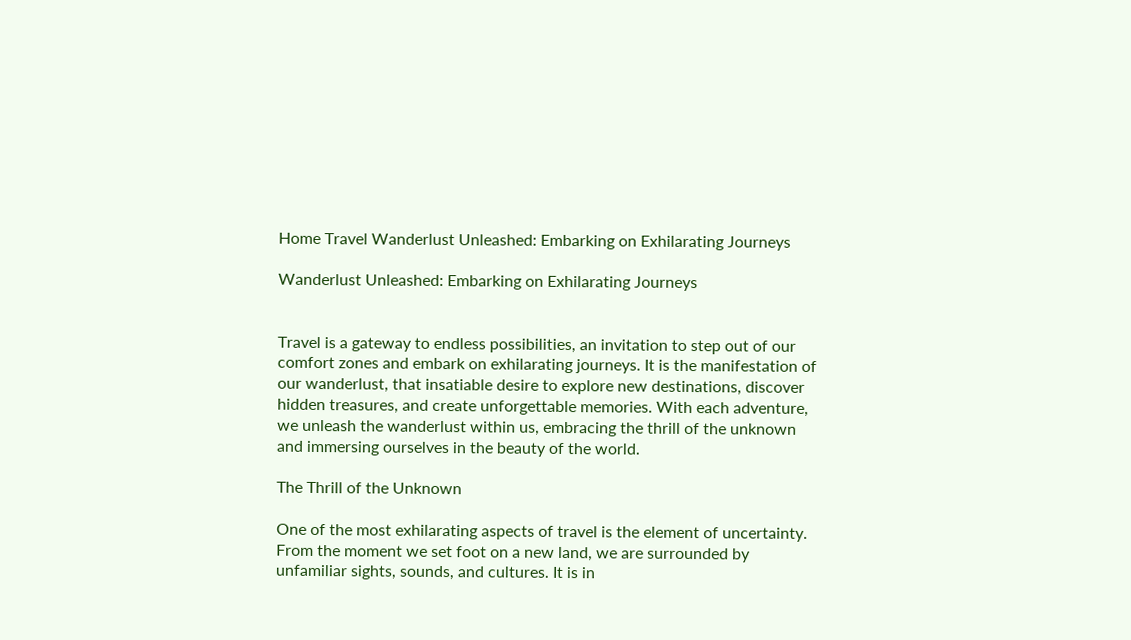Home Travel Wanderlust Unleashed: Embarking on Exhilarating Journeys

Wanderlust Unleashed: Embarking on Exhilarating Journeys


Travel is a gateway to endless possibilities, an invitation to step out of our comfort zones and embark on exhilarating journeys. It is the manifestation of our wanderlust, that insatiable desire to explore new destinations, discover hidden treasures, and create unforgettable memories. With each adventure, we unleash the wanderlust within us, embracing the thrill of the unknown and immersing ourselves in the beauty of the world.

The Thrill of the Unknown

One of the most exhilarating aspects of travel is the element of uncertainty. From the moment we set foot on a new land, we are surrounded by unfamiliar sights, sounds, and cultures. It is in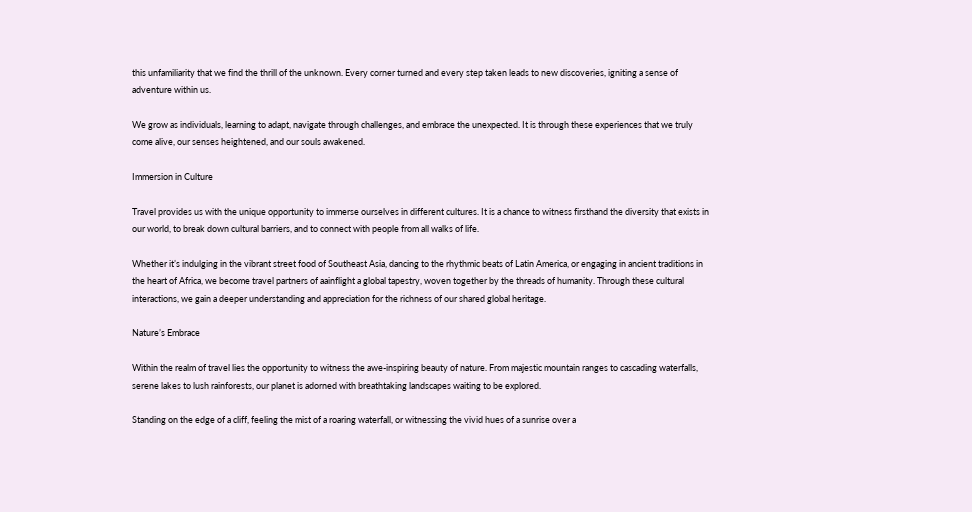this unfamiliarity that we find the thrill of the unknown. Every corner turned and every step taken leads to new discoveries, igniting a sense of adventure within us.

We grow as individuals, learning to adapt, navigate through challenges, and embrace the unexpected. It is through these experiences that we truly come alive, our senses heightened, and our souls awakened.

Immersion in Culture

Travel provides us with the unique opportunity to immerse ourselves in different cultures. It is a chance to witness firsthand the diversity that exists in our world, to break down cultural barriers, and to connect with people from all walks of life.

Whether it’s indulging in the vibrant street food of Southeast Asia, dancing to the rhythmic beats of Latin America, or engaging in ancient traditions in the heart of Africa, we become travel partners of aainflight a global tapestry, woven together by the threads of humanity. Through these cultural interactions, we gain a deeper understanding and appreciation for the richness of our shared global heritage.

Nature’s Embrace

Within the realm of travel lies the opportunity to witness the awe-inspiring beauty of nature. From majestic mountain ranges to cascading waterfalls, serene lakes to lush rainforests, our planet is adorned with breathtaking landscapes waiting to be explored.

Standing on the edge of a cliff, feeling the mist of a roaring waterfall, or witnessing the vivid hues of a sunrise over a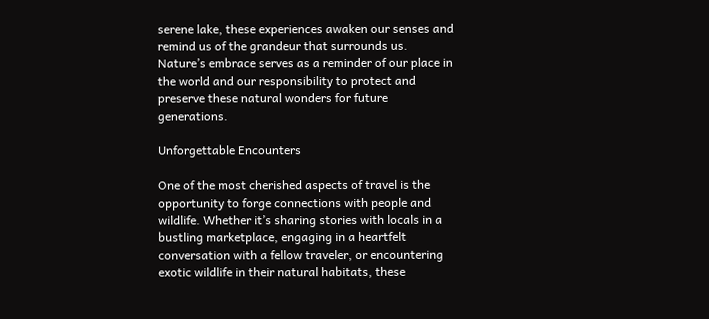serene lake, these experiences awaken our senses and remind us of the grandeur that surrounds us. Nature’s embrace serves as a reminder of our place in the world and our responsibility to protect and preserve these natural wonders for future generations.

Unforgettable Encounters

One of the most cherished aspects of travel is the opportunity to forge connections with people and wildlife. Whether it’s sharing stories with locals in a bustling marketplace, engaging in a heartfelt conversation with a fellow traveler, or encountering exotic wildlife in their natural habitats, these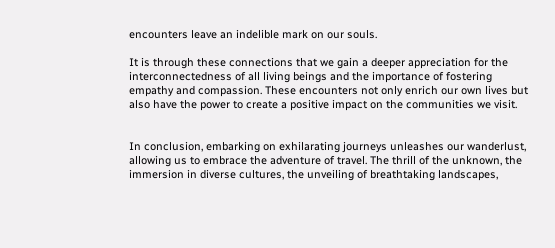encounters leave an indelible mark on our souls.

It is through these connections that we gain a deeper appreciation for the interconnectedness of all living beings and the importance of fostering empathy and compassion. These encounters not only enrich our own lives but also have the power to create a positive impact on the communities we visit.


In conclusion, embarking on exhilarating journeys unleashes our wanderlust, allowing us to embrace the adventure of travel. The thrill of the unknown, the immersion in diverse cultures, the unveiling of breathtaking landscapes,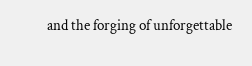and the forging of unforgettable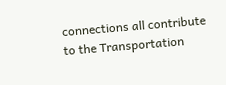connections all contribute to the Transportation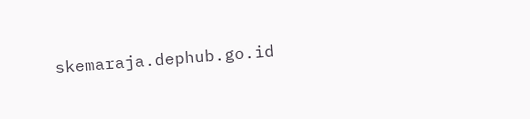skemaraja.dephub.go.id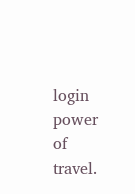login power of travel.